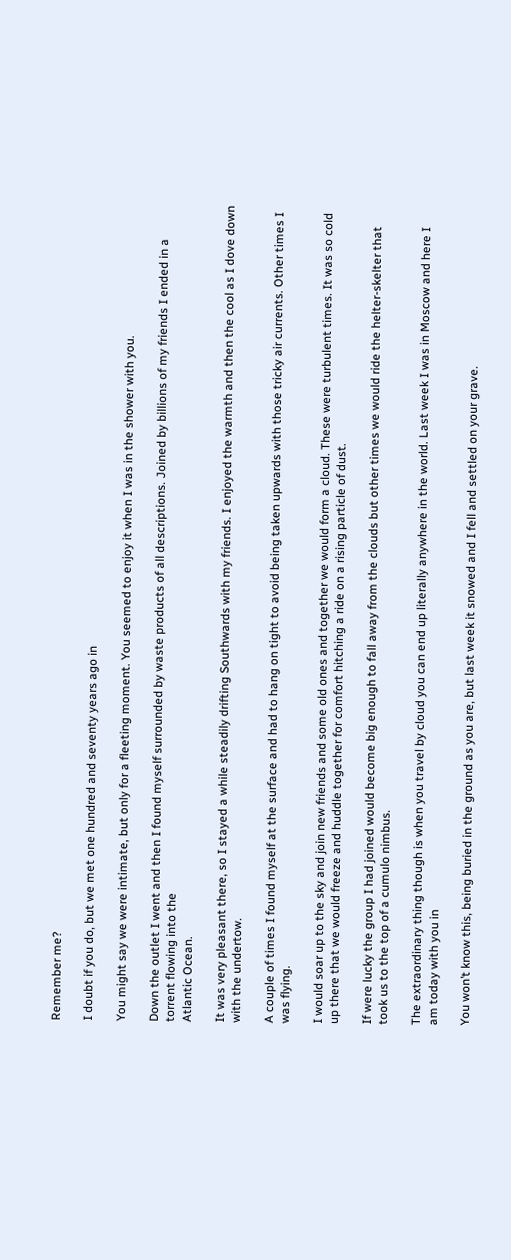Remember me?

I doubt if you do, but we met one hundred and seventy years ago in

You might say we were intimate, but only for a fleeting moment. You seemed to enjoy it when I was in the shower with you.

Down the outlet I went and then I found myself surrounded by waste products of all descriptions. Joined by billions of my friends I ended in a torrent flowing into the
Atlantic Ocean.

It was very pleasant there, so I stayed a while steadily drifting Southwards with my friends. I enjoyed the warmth and then the cool as I dove down with the undertow.

A couple of times I found myself at the surface and had to hang on tight to avoid being taken upwards with those tricky air currents. Other times I was flying.

I would soar up to the sky and join new friends and some old ones and together we would form a cloud. These were turbulent times. It was so cold up there that we would freeze and huddle together for comfort hitching a ride on a rising particle of dust.

If were lucky the group I had joined would become big enough to fall away from the clouds but other times we would ride the helter-skelter that took us to the top of a cumulo nimbus.

The extraordinary thing though is when you travel by cloud you can end up literally anywhere in the world. Last week I was in Moscow and here I am today with you in

You won’t know this, being buried in the ground as you are, but last week it snowed and I fell and settled on your grave.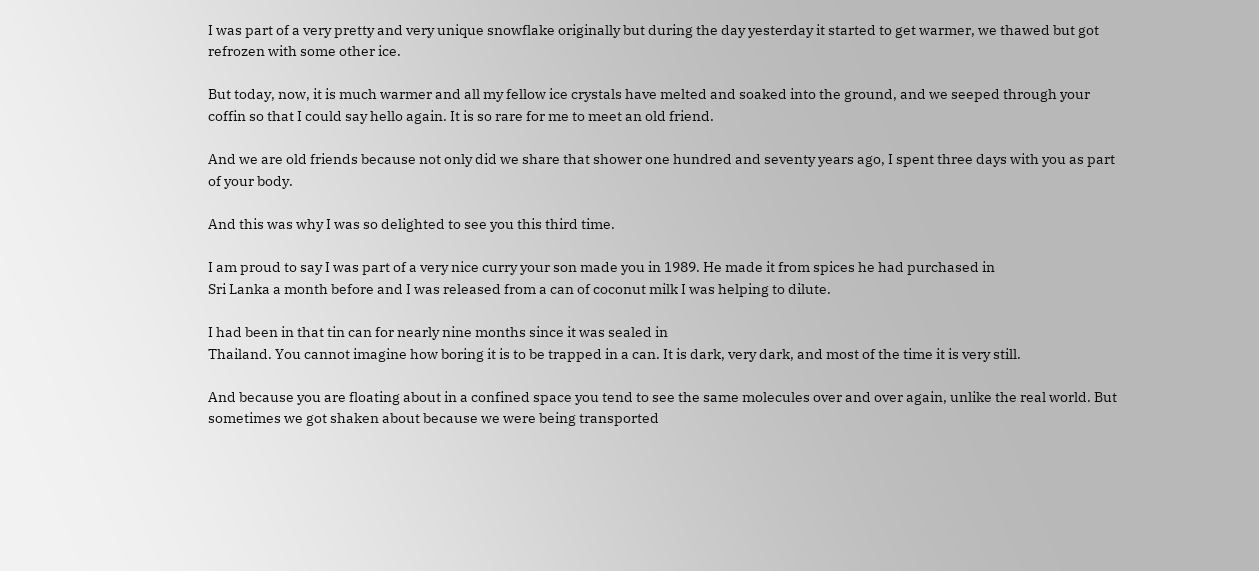I was part of a very pretty and very unique snowflake originally but during the day yesterday it started to get warmer, we thawed but got refrozen with some other ice.

But today, now, it is much warmer and all my fellow ice crystals have melted and soaked into the ground, and we seeped through your coffin so that I could say hello again. It is so rare for me to meet an old friend.

And we are old friends because not only did we share that shower one hundred and seventy years ago, I spent three days with you as part of your body.

And this was why I was so delighted to see you this third time.

I am proud to say I was part of a very nice curry your son made you in 1989. He made it from spices he had purchased in
Sri Lanka a month before and I was released from a can of coconut milk I was helping to dilute.

I had been in that tin can for nearly nine months since it was sealed in
Thailand. You cannot imagine how boring it is to be trapped in a can. It is dark, very dark, and most of the time it is very still.

And because you are floating about in a confined space you tend to see the same molecules over and over again, unlike the real world. But sometimes we got shaken about because we were being transported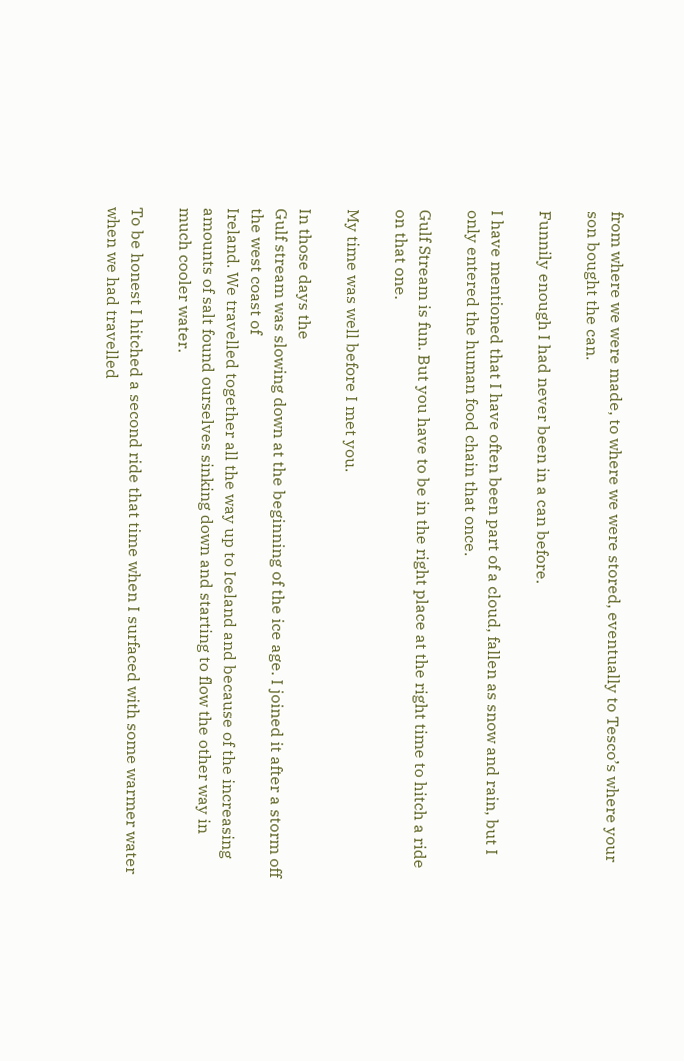from where we were made, to where we were stored, eventually to Tesco’s where your son bought the can.

Funnily enough I had never been in a can before.

I have mentioned that I have often been part of a cloud, fallen as snow and rain, but I only entered the human food chain that once.

Gulf Stream is fun. But you have to be in the right place at the right time to hitch a ride on that one.

My time was well before I met you.

In those days the
Gulf stream was slowing down at the beginning of the ice age. I joined it after a storm off the west coast of
Ireland. We travelled together all the way up to Iceland and because of the increasing amounts of salt found ourselves sinking down and starting to flow the other way in much cooler water.

To be honest I hitched a second ride that time when I surfaced with some warmer water when we had travelled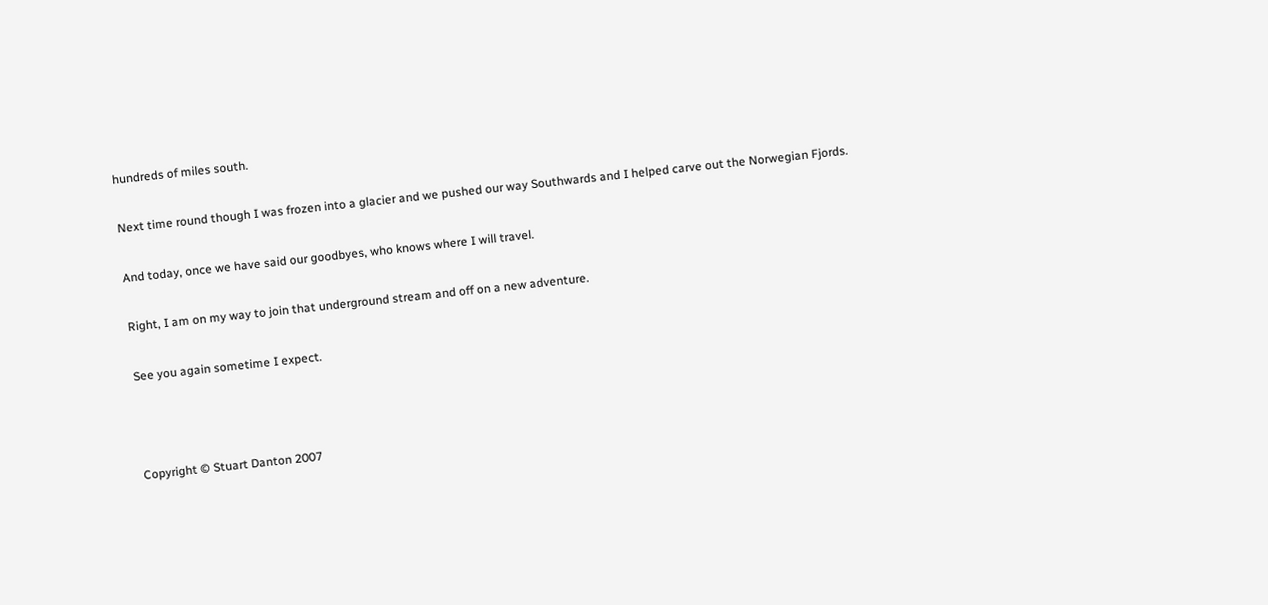hundreds of miles south.

Next time round though I was frozen into a glacier and we pushed our way Southwards and I helped carve out the Norwegian Fjords.

And today, once we have said our goodbyes, who knows where I will travel.

Right, I am on my way to join that underground stream and off on a new adventure.

See you again sometime I expect.



Copyright © Stuart Danton 2007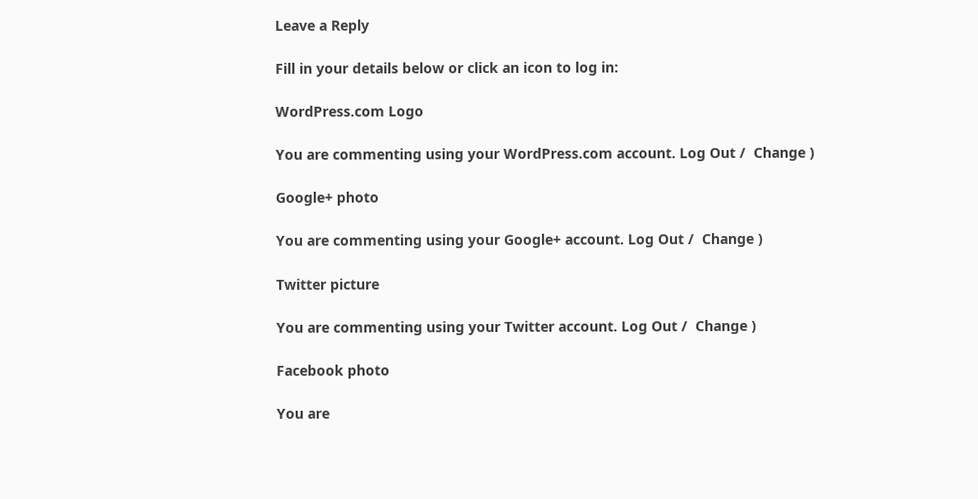Leave a Reply

Fill in your details below or click an icon to log in:

WordPress.com Logo

You are commenting using your WordPress.com account. Log Out /  Change )

Google+ photo

You are commenting using your Google+ account. Log Out /  Change )

Twitter picture

You are commenting using your Twitter account. Log Out /  Change )

Facebook photo

You are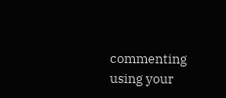commenting using your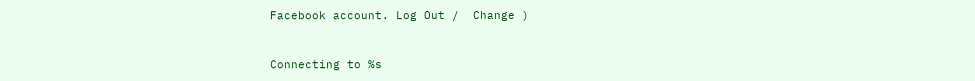Facebook account. Log Out /  Change )


Connecting to %s